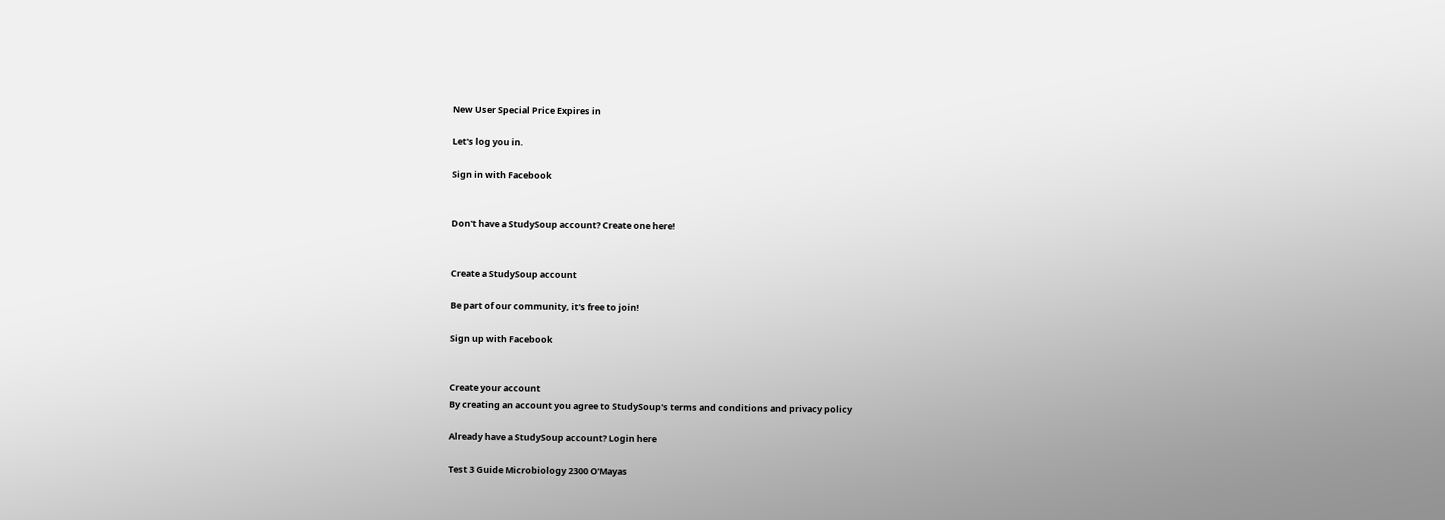New User Special Price Expires in

Let's log you in.

Sign in with Facebook


Don't have a StudySoup account? Create one here!


Create a StudySoup account

Be part of our community, it's free to join!

Sign up with Facebook


Create your account
By creating an account you agree to StudySoup's terms and conditions and privacy policy

Already have a StudySoup account? Login here

Test 3 Guide Microbiology 2300 O'Mayas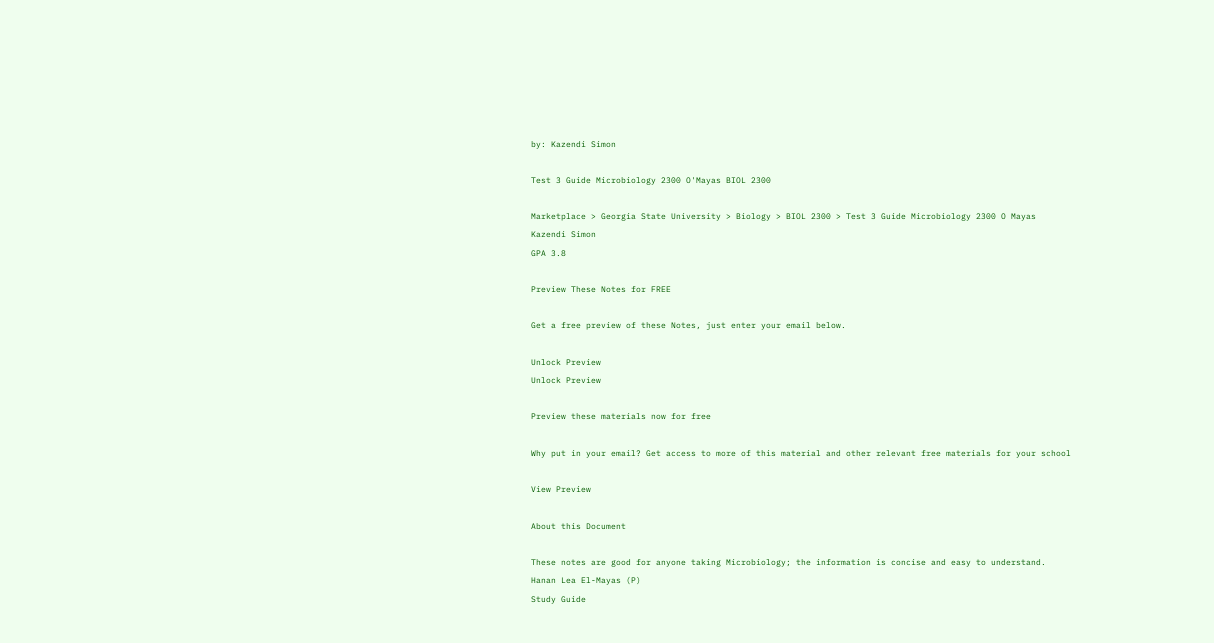by: Kazendi Simon

Test 3 Guide Microbiology 2300 O'Mayas BIOL 2300

Marketplace > Georgia State University > Biology > BIOL 2300 > Test 3 Guide Microbiology 2300 O Mayas
Kazendi Simon
GPA 3.8

Preview These Notes for FREE

Get a free preview of these Notes, just enter your email below.

Unlock Preview
Unlock Preview

Preview these materials now for free

Why put in your email? Get access to more of this material and other relevant free materials for your school

View Preview

About this Document

These notes are good for anyone taking Microbiology; the information is concise and easy to understand.
Hanan Lea El-Mayas (P)
Study Guide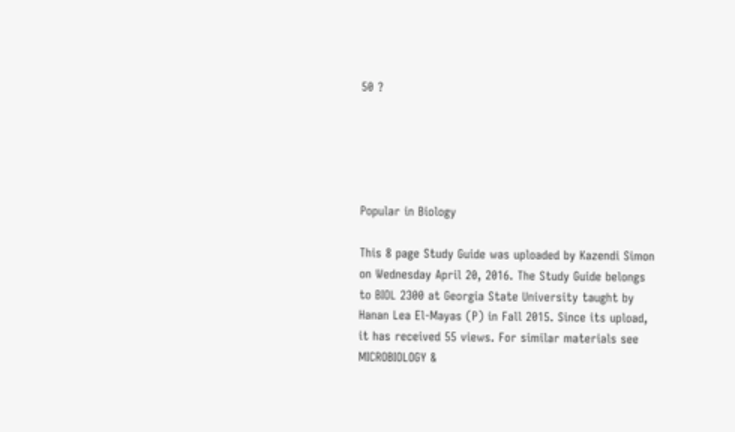50 ?





Popular in Biology

This 8 page Study Guide was uploaded by Kazendi Simon on Wednesday April 20, 2016. The Study Guide belongs to BIOL 2300 at Georgia State University taught by Hanan Lea El-Mayas (P) in Fall 2015. Since its upload, it has received 55 views. For similar materials see MICROBIOLOGY &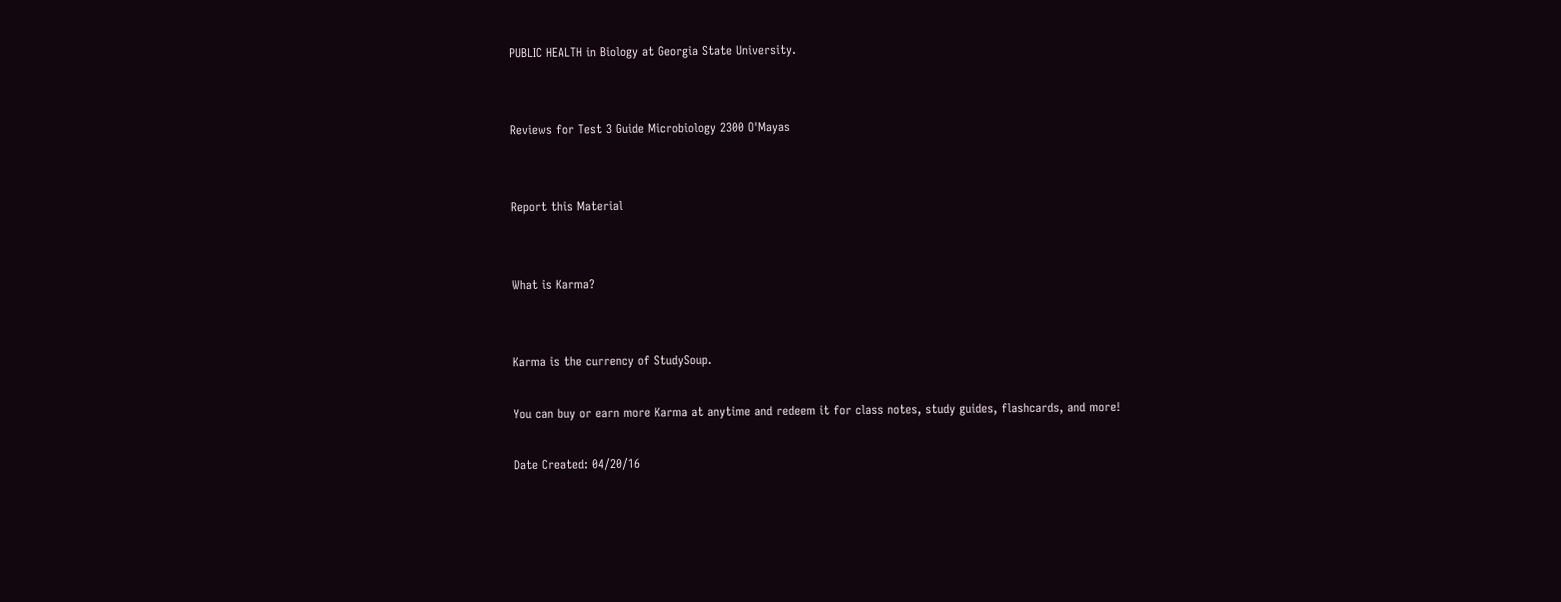PUBLIC HEALTH in Biology at Georgia State University.


Reviews for Test 3 Guide Microbiology 2300 O'Mayas


Report this Material


What is Karma?


Karma is the currency of StudySoup.

You can buy or earn more Karma at anytime and redeem it for class notes, study guides, flashcards, and more!

Date Created: 04/20/16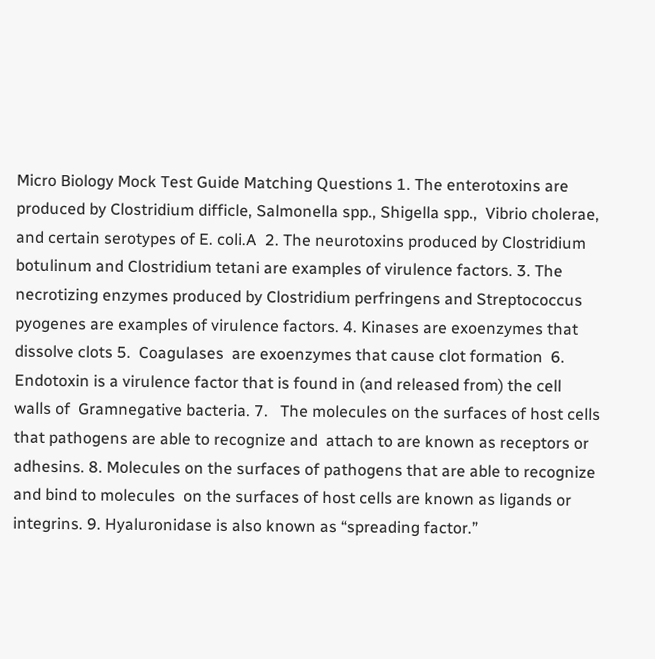Micro Biology Mock Test Guide Matching Questions 1. The enterotoxins are produced by Clostridium difficle, Salmonella spp., Shigella spp.,  Vibrio cholerae, and certain serotypes of E. coli.A  2. The neurotoxins produced by Clostridium botulinum and Clostridium tetani are examples of virulence factors. 3. The necrotizing enzymes produced by Clostridium perfringens and Streptococcus  pyogenes are examples of virulence factors. 4. Kinases are exoenzymes that dissolve clots 5.  Coagulases  are exoenzymes that cause clot formation  6. Endotoxin is a virulence factor that is found in (and released from) the cell walls of  Gramnegative bacteria. 7.   The molecules on the surfaces of host cells that pathogens are able to recognize and  attach to are known as receptors or adhesins. 8. Molecules on the surfaces of pathogens that are able to recognize and bind to molecules  on the surfaces of host cells are known as ligands or integrins. 9. Hyaluronidase is also known as “spreading factor.”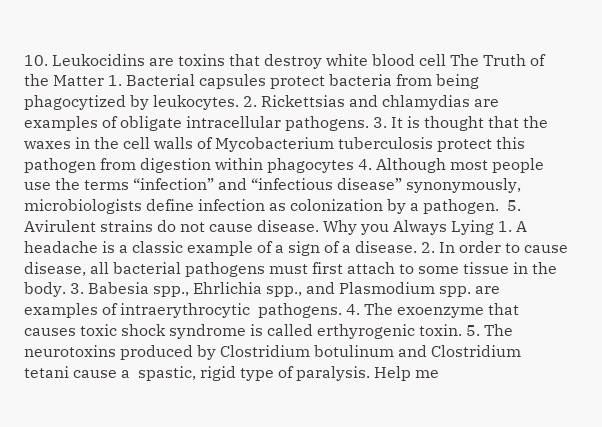10. Leukocidins are toxins that destroy white blood cell The Truth of the Matter 1. Bacterial capsules protect bacteria from being phagocytized by leukocytes. 2. Rickettsias and chlamydias are examples of obligate intracellular pathogens. 3. It is thought that the waxes in the cell walls of Mycobacterium tuberculosis protect this  pathogen from digestion within phagocytes 4. Although most people use the terms “infection” and “infectious disease” synonymously,  microbiologists define infection as colonization by a pathogen.  5. Avirulent strains do not cause disease. Why you Always Lying 1. A headache is a classic example of a sign of a disease. 2. In order to cause disease, all bacterial pathogens must first attach to some tissue in the  body. 3. Babesia spp., Ehrlichia spp., and Plasmodium spp. are examples of intraerythrocytic  pathogens. 4. The exoenzyme that causes toxic shock syndrome is called erthyrogenic toxin. 5. The neurotoxins produced by Clostridium botulinum and Clostridium tetani cause a  spastic, rigid type of paralysis. Help me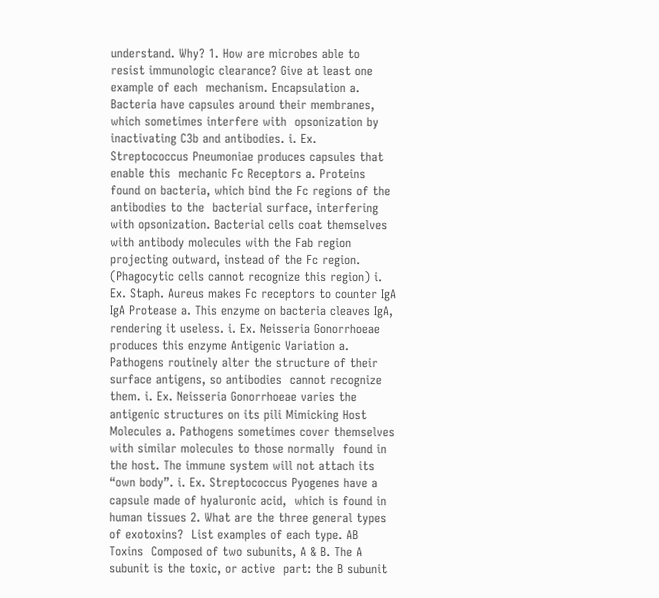understand. Why? 1. How are microbes able to resist immunologic clearance? Give at least one example of each  mechanism. Encapsulation a. Bacteria have capsules around their membranes, which sometimes interfere with  opsonization by inactivating C3b and antibodies. i. Ex. Streptococcus Pneumoniae produces capsules that enable this  mechanic Fc Receptors a. Proteins found on bacteria, which bind the Fc regions of the antibodies to the  bacterial surface, interfering with opsonization. Bacterial cells coat themselves  with antibody molecules with the Fab region projecting outward, instead of the Fc region. (Phagocytic cells cannot recognize this region) i. Ex. Staph. Aureus makes Fc receptors to counter IgA IgA Protease a. This enzyme on bacteria cleaves IgA, rendering it useless. i. Ex. Neisseria Gonorrhoeae produces this enzyme Antigenic Variation a. Pathogens routinely alter the structure of their surface antigens, so antibodies  cannot recognize them. i. Ex. Neisseria Gonorrhoeae varies the antigenic structures on its pili Mimicking Host Molecules a. Pathogens sometimes cover themselves with similar molecules to those normally  found in the host. The immune system will not attach its “own body”. i. Ex. Streptococcus Pyogenes have a capsule made of hyaluronic acid,  which is found in human tissues 2. What are the three general types of exotoxins?  List examples of each type. AB Toxins  Composed of two subunits, A & B. The A subunit is the toxic, or active  part: the B subunit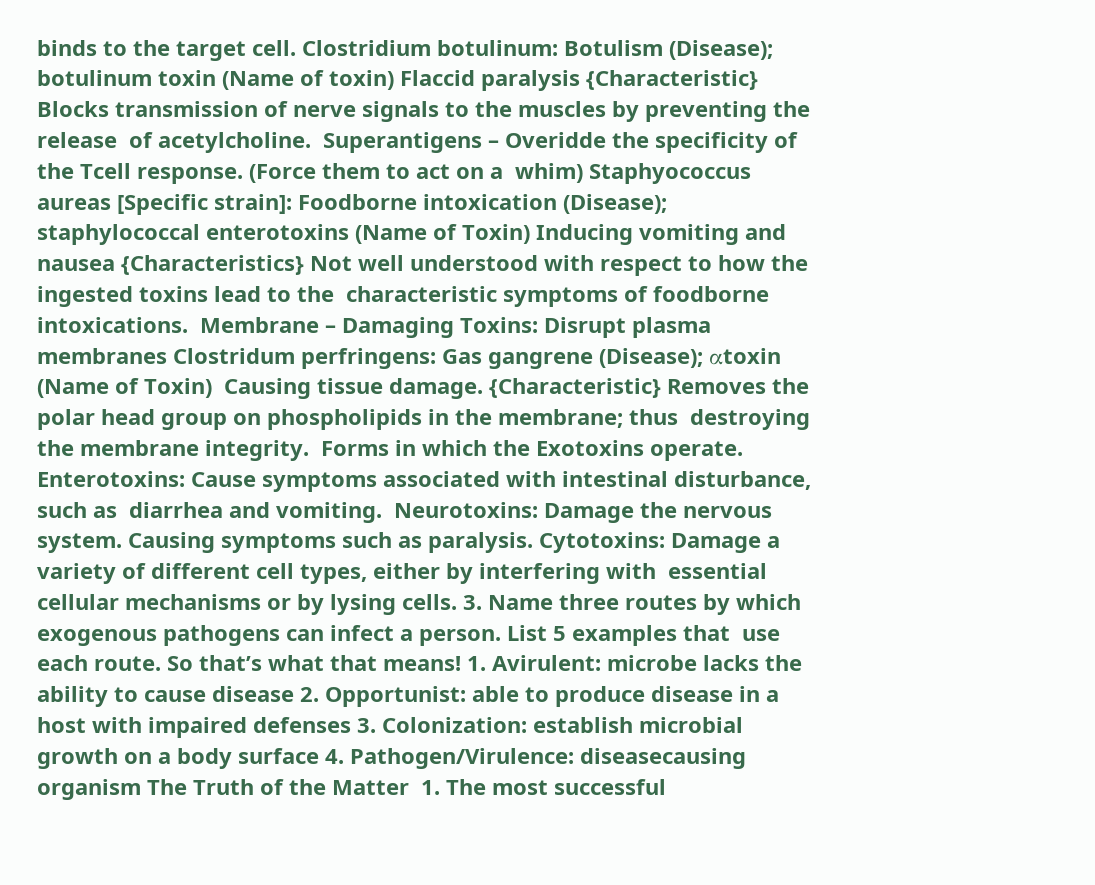binds to the target cell. Clostridium botulinum: Botulism (Disease); botulinum toxin (Name of toxin) Flaccid paralysis {Characteristic} Blocks transmission of nerve signals to the muscles by preventing the release  of acetylcholine.  Superantigens – Overidde the specificity of the Tcell response. (Force them to act on a  whim) Staphyococcus aureas [Specific strain]: Foodborne intoxication (Disease);  staphylococcal enterotoxins (Name of Toxin) Inducing vomiting and nausea {Characteristics} Not well understood with respect to how the ingested toxins lead to the  characteristic symptoms of foodborne intoxications.  Membrane – Damaging Toxins: Disrupt plasma membranes Clostridum perfringens: Gas gangrene (Disease); αtoxin (Name of Toxin)  Causing tissue damage. {Characteristic} Removes the polar head group on phospholipids in the membrane; thus  destroying the membrane integrity.  Forms in which the Exotoxins operate. Enterotoxins: Cause symptoms associated with intestinal disturbance, such as  diarrhea and vomiting.  Neurotoxins: Damage the nervous system. Causing symptoms such as paralysis. Cytotoxins: Damage a variety of different cell types, either by interfering with  essential cellular mechanisms or by lysing cells. 3. Name three routes by which exogenous pathogens can infect a person. List 5 examples that  use each route. So that’s what that means! 1. Avirulent: microbe lacks the ability to cause disease 2. Opportunist: able to produce disease in a host with impaired defenses 3. Colonization: establish microbial growth on a body surface 4. Pathogen/Virulence: diseasecausing organism The Truth of the Matter  1. The most successful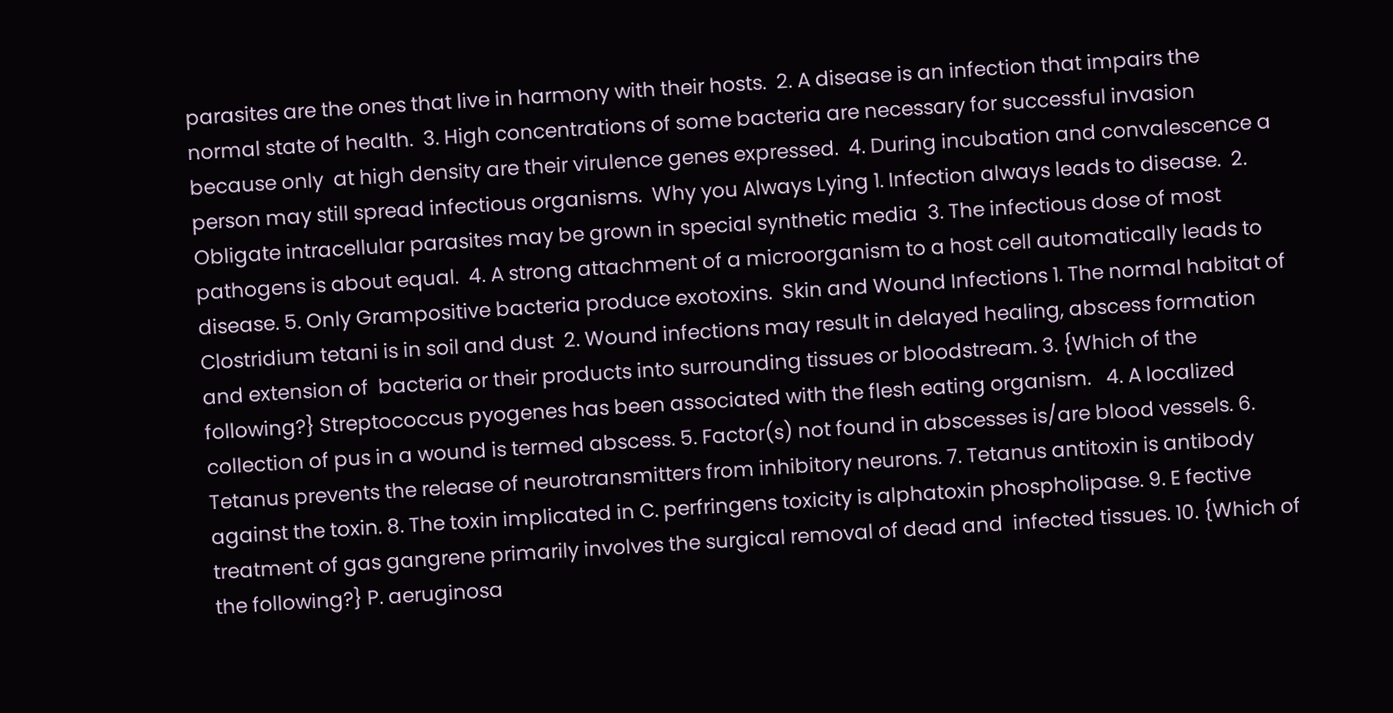parasites are the ones that live in harmony with their hosts.  2. A disease is an infection that impairs the normal state of health.  3. High concentrations of some bacteria are necessary for successful invasion because only  at high density are their virulence genes expressed.  4. During incubation and convalescence a person may still spread infectious organisms.  Why you Always Lying 1. Infection always leads to disease.  2. Obligate intracellular parasites may be grown in special synthetic media  3. The infectious dose of most pathogens is about equal.  4. A strong attachment of a microorganism to a host cell automatically leads to disease. 5. Only Grampositive bacteria produce exotoxins.  Skin and Wound Infections 1. The normal habitat of Clostridium tetani is in soil and dust  2. Wound infections may result in delayed healing, abscess formation and extension of  bacteria or their products into surrounding tissues or bloodstream. 3. {Which of the following?} Streptococcus pyogenes has been associated with the flesh eating organism.   4. A localized collection of pus in a wound is termed abscess. 5. Factor(s) not found in abscesses is/are blood vessels. 6. Tetanus prevents the release of neurotransmitters from inhibitory neurons. 7. Tetanus antitoxin is antibody against the toxin. 8. The toxin implicated in C. perfringens toxicity is alphatoxin phospholipase. 9. E fective treatment of gas gangrene primarily involves the surgical removal of dead and  infected tissues. 10. {Which of the following?} P. aeruginosa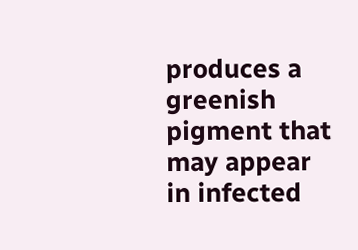produces a greenish pigment that may appear  in infected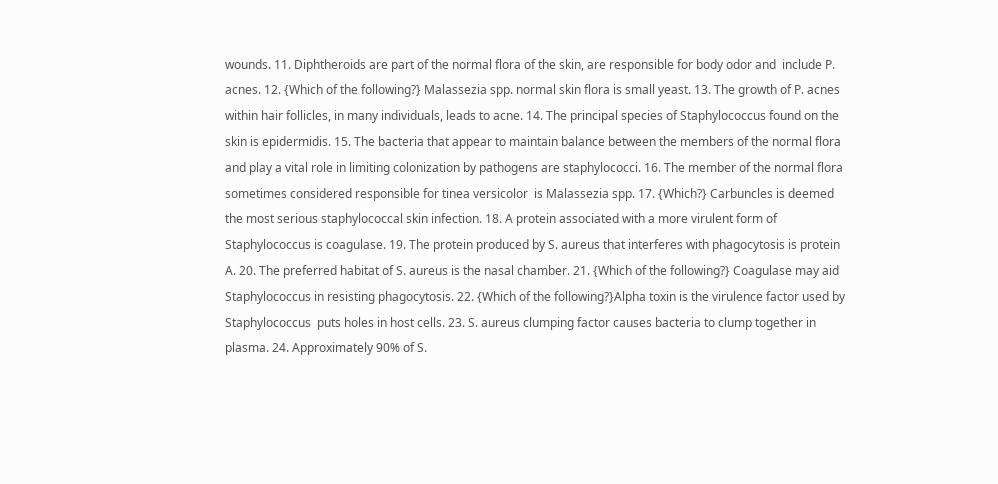wounds. 11. Diphtheroids are part of the normal flora of the skin, are responsible for body odor and  include P. acnes. 12. {Which of the following?} Malassezia spp. normal skin flora is small yeast. 13. The growth of P. acnes within hair follicles, in many individuals, leads to acne. 14. The principal species of Staphylococcus found on the skin is epidermidis. 15. The bacteria that appear to maintain balance between the members of the normal flora  and play a vital role in limiting colonization by pathogens are staphylococci. 16. The member of the normal flora sometimes considered responsible for tinea versicolor  is Malassezia spp. 17. {Which?} Carbuncles is deemed the most serious staphylococcal skin infection. 18. A protein associated with a more virulent form of Staphylococcus is coagulase. 19. The protein produced by S. aureus that interferes with phagocytosis is protein A. 20. The preferred habitat of S. aureus is the nasal chamber. 21. {Which of the following?} Coagulase may aid Staphylococcus in resisting phagocytosis. 22. {Which of the following?}Alpha toxin is the virulence factor used by Staphylococcus  puts holes in host cells. 23. S. aureus clumping factor causes bacteria to clump together in plasma. 24. Approximately 90% of S.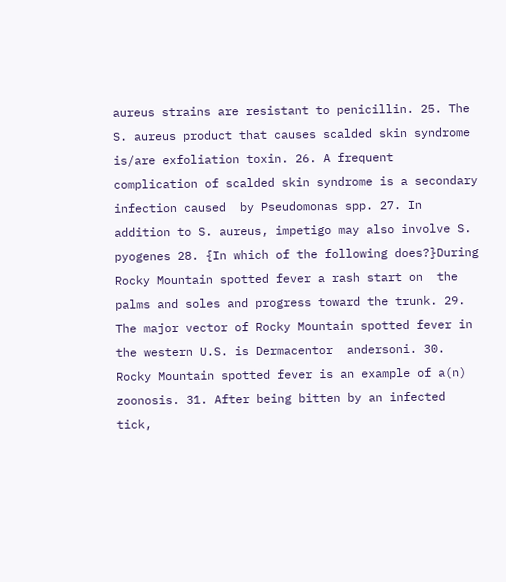aureus strains are resistant to penicillin. 25. The S. aureus product that causes scalded skin syndrome is/are exfoliation toxin. 26. A frequent complication of scalded skin syndrome is a secondary infection caused  by Pseudomonas spp. 27. In addition to S. aureus, impetigo may also involve S. pyogenes 28. {In which of the following does?}During Rocky Mountain spotted fever a rash start on  the palms and soles and progress toward the trunk. 29. The major vector of Rocky Mountain spotted fever in the western U.S. is Dermacentor  andersoni. 30. Rocky Mountain spotted fever is an example of a(n) zoonosis. 31. After being bitten by an infected tick,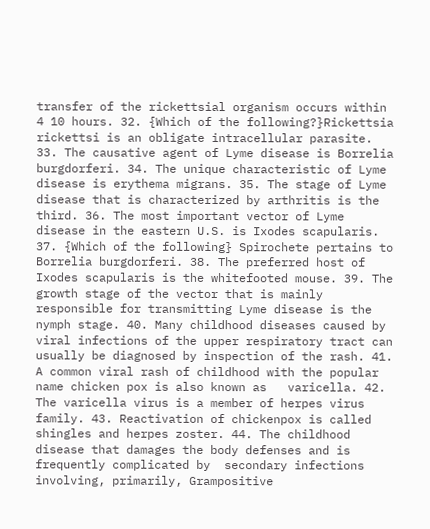transfer of the rickettsial organism occurs within 4 10 hours. 32. {Which of the following?}Rickettsia rickettsi is an obligate intracellular parasite. 33. The causative agent of Lyme disease is Borrelia burgdorferi. 34. The unique characteristic of Lyme disease is erythema migrans. 35. The stage of Lyme disease that is characterized by arthritis is the third. 36. The most important vector of Lyme disease in the eastern U.S. is Ixodes scapularis. 37. {Which of the following} Spirochete pertains to Borrelia burgdorferi. 38. The preferred host of Ixodes scapularis is the whitefooted mouse. 39. The growth stage of the vector that is mainly responsible for transmitting Lyme disease is the nymph stage. 40. Many childhood diseases caused by viral infections of the upper respiratory tract can  usually be diagnosed by inspection of the rash. 41. A common viral rash of childhood with the popular name chicken pox is also known as   varicella. 42. The varicella virus is a member of herpes virus family. 43. Reactivation of chickenpox is called shingles and herpes zoster. 44. The childhood disease that damages the body defenses and is frequently complicated by  secondary infections involving, primarily, Grampositive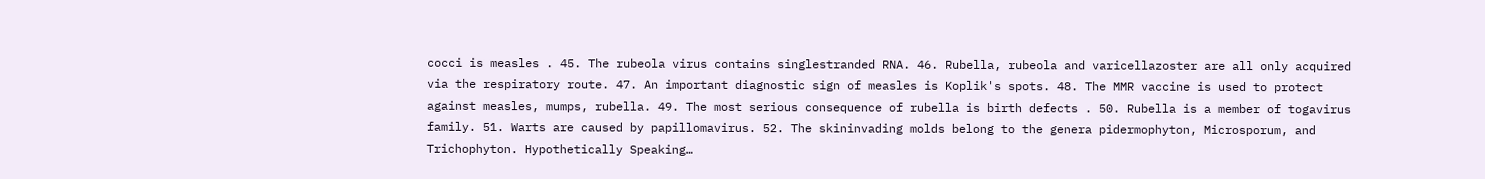cocci is measles . 45. The rubeola virus contains singlestranded RNA. 46. Rubella, rubeola and varicellazoster are all only acquired via the respiratory route. 47. An important diagnostic sign of measles is Koplik's spots. 48. The MMR vaccine is used to protect against measles, mumps, rubella. 49. The most serious consequence of rubella is birth defects . 50. Rubella is a member of togavirus family. 51. Warts are caused by papillomavirus. 52. The skininvading molds belong to the genera pidermophyton, Microsporum, and  Trichophyton. Hypothetically Speaking…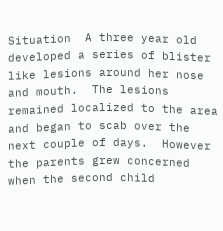Situation  A three year old developed a series of blister like lesions around her nose and mouth.  The lesions remained localized to the area and began to scab over the next couple of days.  However the parents grew concerned when the second child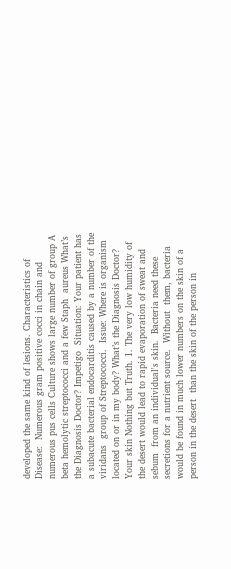developed the same kind of lesions. Characteristics of Disease:  Numerous gram positive cocci in chain and numerous pus cells Culture shows large number of group A beta hemolytic streptococci and a few Staph  aureus What’s the Diagnosis Doctor? Impetigo  Situation: Your patient has a subacute bacterial endocarditis caused by a number of the viridans  group of Streptococci.  Issue: Where is organism located on or in my body? What’s the Diagnosis Doctor? Your skin Nothing but Truth. 1. The very low humidity of the desert would lead to rapid evaporation of sweat and sebum  from an individual's skin.  Bacteria need these secretions for a nutrient source.  Without  them, bacteria would be found in much lower numbers on the skin of a person in the desert  than the skin of the person in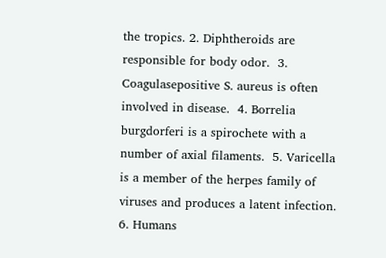the tropics. 2. Diphtheroids are responsible for body odor.  3. Coagulasepositive S. aureus is often involved in disease.  4. Borrelia burgdorferi is a spirochete with a number of axial filaments.  5. Varicella is a member of the herpes family of viruses and produces a latent infection.  6. Humans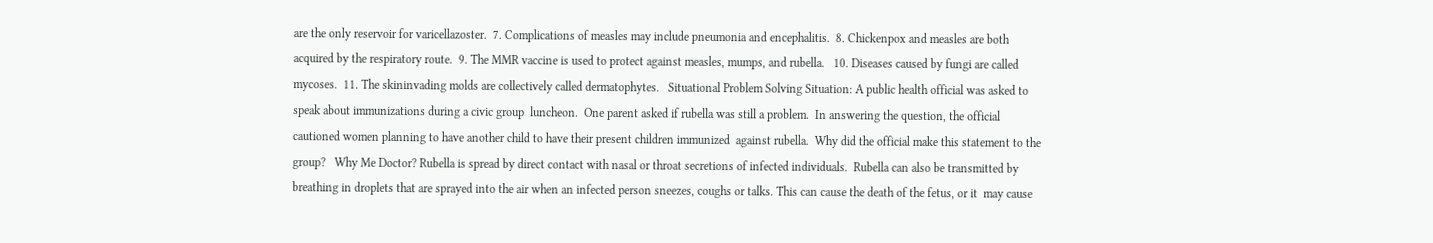are the only reservoir for varicellazoster.  7. Complications of measles may include pneumonia and encephalitis.  8. Chickenpox and measles are both acquired by the respiratory route.  9. The MMR vaccine is used to protect against measles, mumps, and rubella.   10. Diseases caused by fungi are called mycoses.  11. The skininvading molds are collectively called dermatophytes.   Situational Problem Solving Situation: A public health official was asked to speak about immunizations during a civic group  luncheon.  One parent asked if rubella was still a problem.  In answering the question, the official cautioned women planning to have another child to have their present children immunized  against rubella.  Why did the official make this statement to the group?   Why Me Doctor? Rubella is spread by direct contact with nasal or throat secretions of infected individuals.  Rubella can also be transmitted by breathing in droplets that are sprayed into the air when an infected person sneezes, coughs or talks. This can cause the death of the fetus, or it  may cause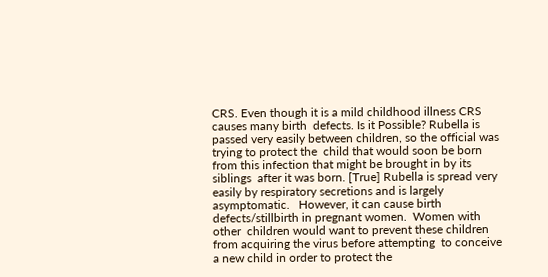CRS. Even though it is a mild childhood illness CRS causes many birth  defects. Is it Possible? Rubella is passed very easily between children, so the official was trying to protect the  child that would soon be born from this infection that might be brought in by its siblings  after it was born. [True] Rubella is spread very easily by respiratory secretions and is largely asymptomatic.   However, it can cause birth defects/stillbirth in pregnant women.  Women with other  children would want to prevent these children from acquiring the virus before attempting  to conceive a new child in order to protect the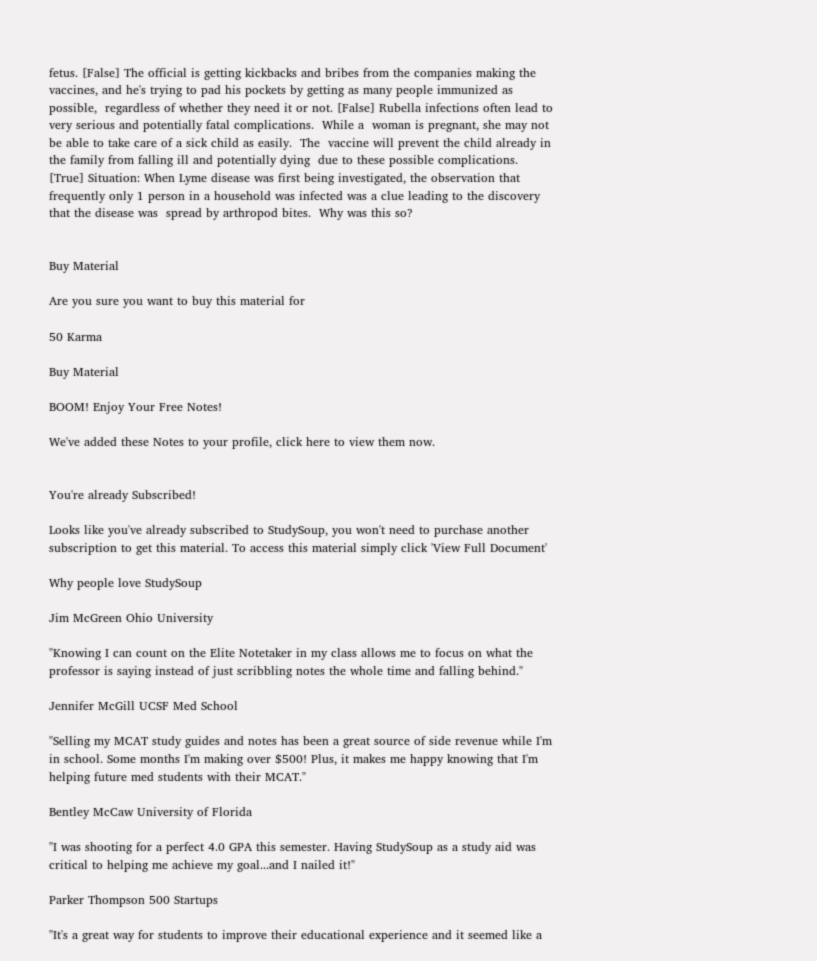fetus. [False] The official is getting kickbacks and bribes from the companies making the vaccines, and he's trying to pad his pockets by getting as many people immunized as possible,  regardless of whether they need it or not. [False] Rubella infections often lead to very serious and potentially fatal complications.  While a  woman is pregnant, she may not be able to take care of a sick child as easily.  The  vaccine will prevent the child already in the family from falling ill and potentially dying  due to these possible complications. [True] Situation: When Lyme disease was first being investigated, the observation that frequently only 1 person in a household was infected was a clue leading to the discovery that the disease was  spread by arthropod bites.  Why was this so?


Buy Material

Are you sure you want to buy this material for

50 Karma

Buy Material

BOOM! Enjoy Your Free Notes!

We've added these Notes to your profile, click here to view them now.


You're already Subscribed!

Looks like you've already subscribed to StudySoup, you won't need to purchase another subscription to get this material. To access this material simply click 'View Full Document'

Why people love StudySoup

Jim McGreen Ohio University

"Knowing I can count on the Elite Notetaker in my class allows me to focus on what the professor is saying instead of just scribbling notes the whole time and falling behind."

Jennifer McGill UCSF Med School

"Selling my MCAT study guides and notes has been a great source of side revenue while I'm in school. Some months I'm making over $500! Plus, it makes me happy knowing that I'm helping future med students with their MCAT."

Bentley McCaw University of Florida

"I was shooting for a perfect 4.0 GPA this semester. Having StudySoup as a study aid was critical to helping me achieve my goal...and I nailed it!"

Parker Thompson 500 Startups

"It's a great way for students to improve their educational experience and it seemed like a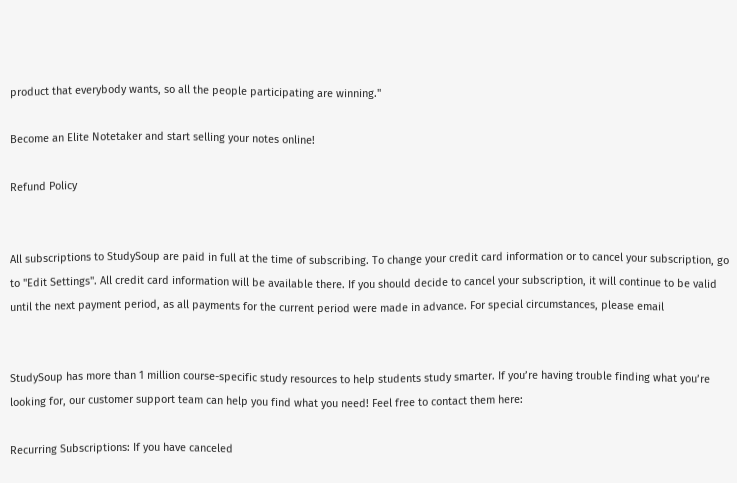product that everybody wants, so all the people participating are winning."

Become an Elite Notetaker and start selling your notes online!

Refund Policy


All subscriptions to StudySoup are paid in full at the time of subscribing. To change your credit card information or to cancel your subscription, go to "Edit Settings". All credit card information will be available there. If you should decide to cancel your subscription, it will continue to be valid until the next payment period, as all payments for the current period were made in advance. For special circumstances, please email


StudySoup has more than 1 million course-specific study resources to help students study smarter. If you’re having trouble finding what you’re looking for, our customer support team can help you find what you need! Feel free to contact them here:

Recurring Subscriptions: If you have canceled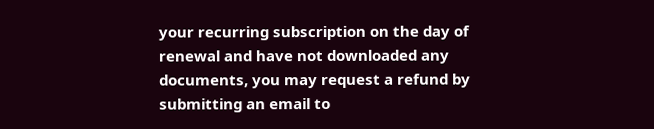your recurring subscription on the day of renewal and have not downloaded any documents, you may request a refund by submitting an email to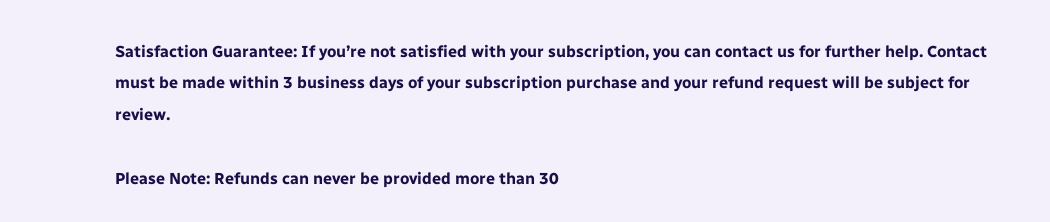Satisfaction Guarantee: If you’re not satisfied with your subscription, you can contact us for further help. Contact must be made within 3 business days of your subscription purchase and your refund request will be subject for review.

Please Note: Refunds can never be provided more than 30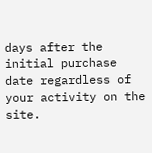days after the initial purchase date regardless of your activity on the site.